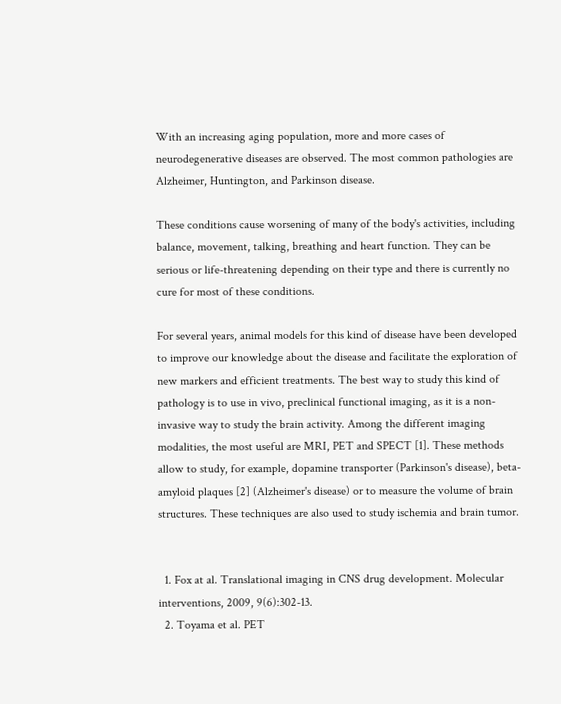With an increasing aging population, more and more cases of neurodegenerative diseases are observed. The most common pathologies are Alzheimer, Huntington, and Parkinson disease.

These conditions cause worsening of many of the body's activities, including balance, movement, talking, breathing and heart function. They can be serious or life-threatening depending on their type and there is currently no cure for most of these conditions.

For several years, animal models for this kind of disease have been developed to improve our knowledge about the disease and facilitate the exploration of new markers and efficient treatments. The best way to study this kind of pathology is to use in vivo, preclinical functional imaging, as it is a non-invasive way to study the brain activity. Among the different imaging modalities, the most useful are MRI, PET and SPECT [1]. These methods allow to study, for example, dopamine transporter (Parkinson's disease), beta-amyloid plaques [2] (Alzheimer's disease) or to measure the volume of brain structures. These techniques are also used to study ischemia and brain tumor.


  1. Fox at al. Translational imaging in CNS drug development. Molecular interventions, 2009, 9(6):302-13.
  2. Toyama et al. PET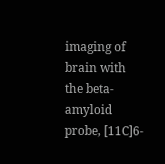imaging of brain with the beta-amyloid probe, [11C]6-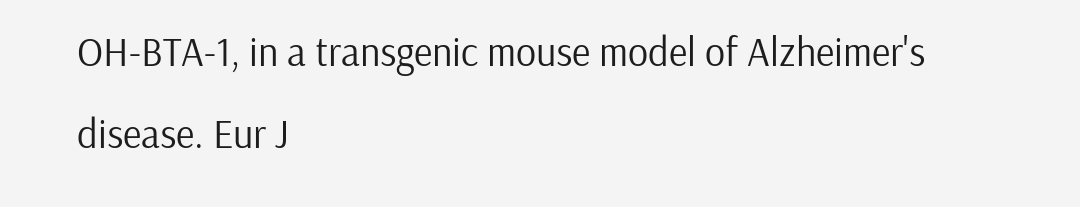OH-BTA-1, in a transgenic mouse model of Alzheimer's disease. Eur J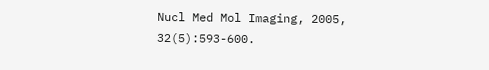Nucl Med Mol Imaging, 2005, 32(5):593-600.